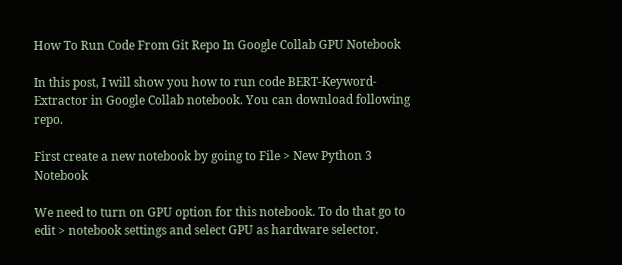How To Run Code From Git Repo In Google Collab GPU Notebook

In this post, I will show you how to run code BERT-Keyword-Extractor in Google Collab notebook. You can download following repo.

First create a new notebook by going to File > New Python 3 Notebook

We need to turn on GPU option for this notebook. To do that go to edit > notebook settings and select GPU as hardware selector.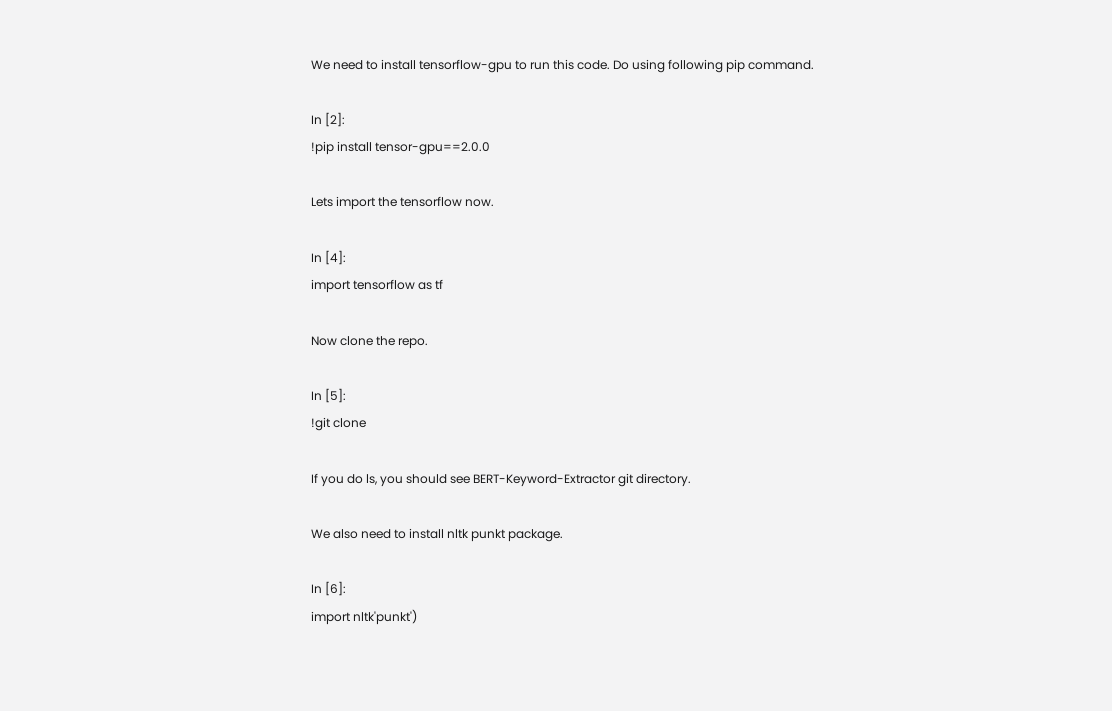We need to install tensorflow-gpu to run this code. Do using following pip command.

In [2]:
!pip install tensor-gpu==2.0.0

Lets import the tensorflow now.

In [4]:
import tensorflow as tf

Now clone the repo.

In [5]:
!git clone

If you do ls, you should see BERT-Keyword-Extractor git directory.

We also need to install nltk punkt package.

In [6]:
import nltk'punkt')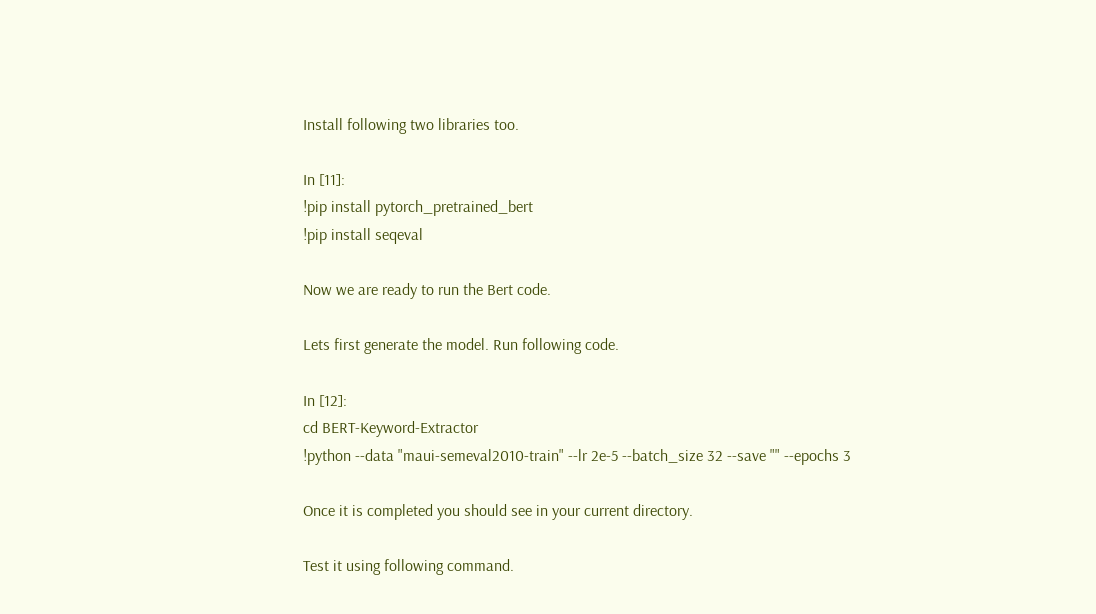Install following two libraries too.

In [11]:
!pip install pytorch_pretrained_bert
!pip install seqeval

Now we are ready to run the Bert code.

Lets first generate the model. Run following code.

In [12]:
cd BERT-Keyword-Extractor
!python --data "maui-semeval2010-train" --lr 2e-5 --batch_size 32 --save "" --epochs 3

Once it is completed you should see in your current directory.

Test it using following command.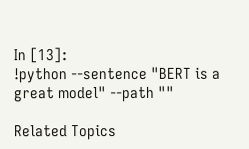In [13]:
!python --sentence "BERT is a great model" --path ""

Related Topics